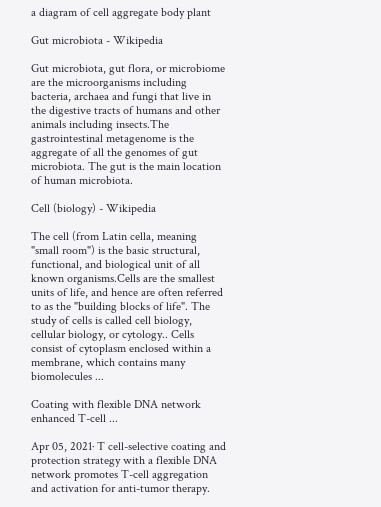a diagram of cell aggregate body plant

Gut microbiota - Wikipedia

Gut microbiota, gut flora, or microbiome are the microorganisms including bacteria, archaea and fungi that live in the digestive tracts of humans and other animals including insects.The gastrointestinal metagenome is the aggregate of all the genomes of gut microbiota. The gut is the main location of human microbiota.

Cell (biology) - Wikipedia

The cell (from Latin cella, meaning "small room") is the basic structural, functional, and biological unit of all known organisms.Cells are the smallest units of life, and hence are often referred to as the "building blocks of life". The study of cells is called cell biology, cellular biology, or cytology.. Cells consist of cytoplasm enclosed within a membrane, which contains many biomolecules ...

Coating with flexible DNA network enhanced T-cell ...

Apr 05, 2021· T cell-selective coating and protection strategy with a flexible DNA network promotes T-cell aggregation and activation for anti-tumor therapy.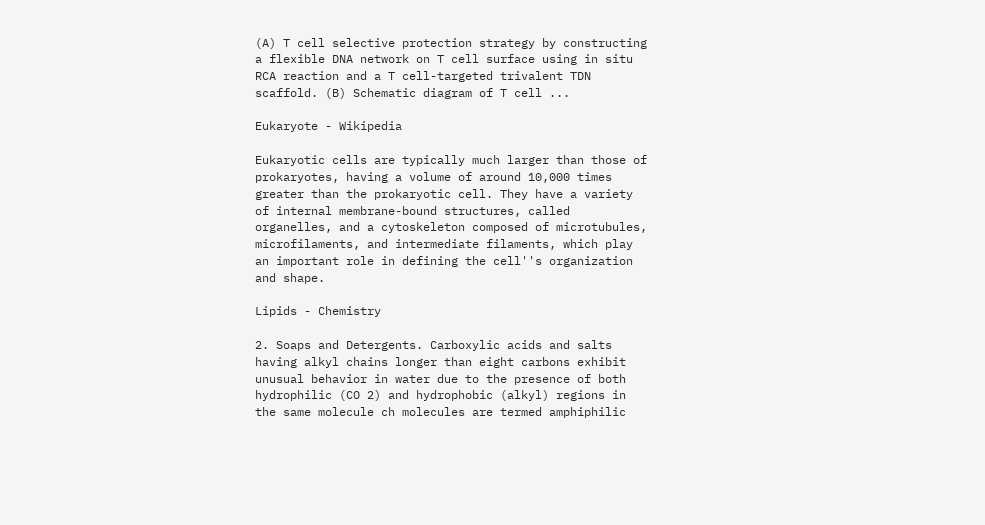(A) T cell selective protection strategy by constructing a flexible DNA network on T cell surface using in situ RCA reaction and a T cell-targeted trivalent TDN scaffold. (B) Schematic diagram of T cell ...

Eukaryote - Wikipedia

Eukaryotic cells are typically much larger than those of prokaryotes, having a volume of around 10,000 times greater than the prokaryotic cell. They have a variety of internal membrane-bound structures, called organelles, and a cytoskeleton composed of microtubules, microfilaments, and intermediate filaments, which play an important role in defining the cell''s organization and shape.

Lipids - Chemistry

2. Soaps and Detergents. Carboxylic acids and salts having alkyl chains longer than eight carbons exhibit unusual behavior in water due to the presence of both hydrophilic (CO 2) and hydrophobic (alkyl) regions in the same molecule ch molecules are termed amphiphilic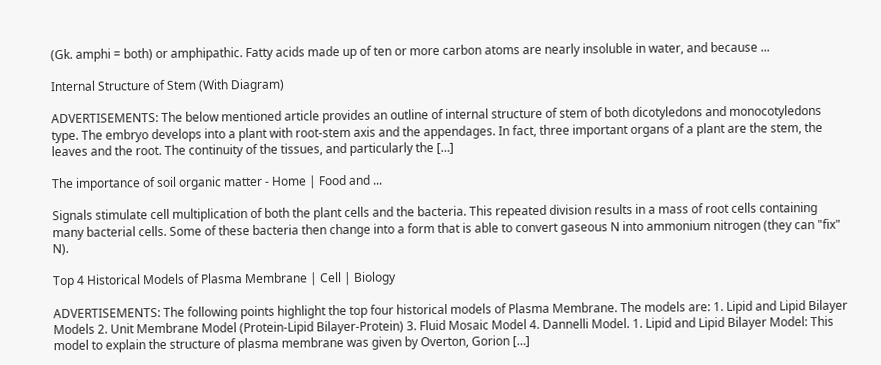(Gk. amphi = both) or amphipathic. Fatty acids made up of ten or more carbon atoms are nearly insoluble in water, and because ...

Internal Structure of Stem (With Diagram)

ADVERTISEMENTS: The below mentioned article provides an outline of internal structure of stem of both dicotyledons and monocotyledons type. The embryo develops into a plant with root-stem axis and the appendages. In fact, three important organs of a plant are the stem, the leaves and the root. The continuity of the tissues, and particularly the […]

The importance of soil organic matter - Home | Food and ...

Signals stimulate cell multiplication of both the plant cells and the bacteria. This repeated division results in a mass of root cells containing many bacterial cells. Some of these bacteria then change into a form that is able to convert gaseous N into ammonium nitrogen (they can "fix" N).

Top 4 Historical Models of Plasma Membrane | Cell | Biology

ADVERTISEMENTS: The following points highlight the top four historical models of Plasma Membrane. The models are: 1. Lipid and Lipid Bilayer Models 2. Unit Membrane Model (Protein-Lipid Bilayer-Protein) 3. Fluid Mosaic Model 4. Dannelli Model. 1. Lipid and Lipid Bilayer Model: This model to explain the structure of plasma membrane was given by Overton, Gorion […]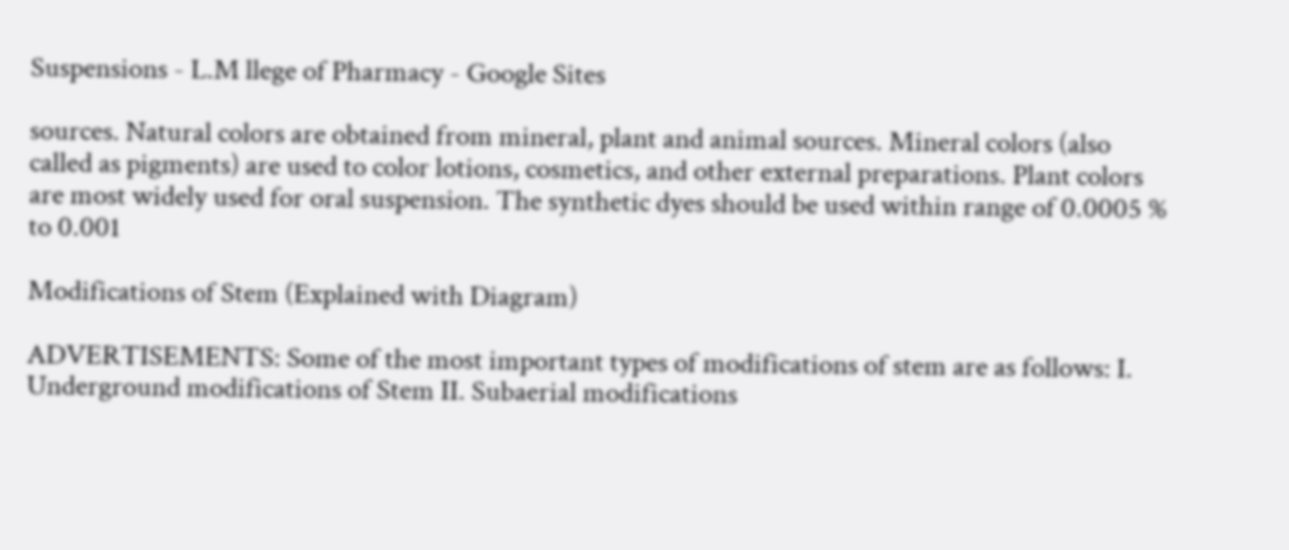Suspensions - L.M llege of Pharmacy - Google Sites

sources. Natural colors are obtained from mineral, plant and animal sources. Mineral colors (also called as pigments) are used to color lotions, cosmetics, and other external preparations. Plant colors are most widely used for oral suspension. The synthetic dyes should be used within range of 0.0005 % to 0.001

Modifications of Stem (Explained with Diagram)

ADVERTISEMENTS: Some of the most important types of modifications of stem are as follows: I. Underground modifications of Stem II. Subaerial modifications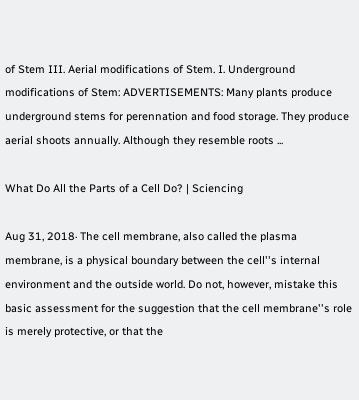of Stem III. Aerial modifications of Stem. I. Underground modifications of Stem: ADVERTISEMENTS: Many plants produce underground stems for perennation and food storage. They produce aerial shoots annually. Although they resemble roots ...

What Do All the Parts of a Cell Do? | Sciencing

Aug 31, 2018· The cell membrane, also called the plasma membrane, is a physical boundary between the cell''s internal environment and the outside world. Do not, however, mistake this basic assessment for the suggestion that the cell membrane''s role is merely protective, or that the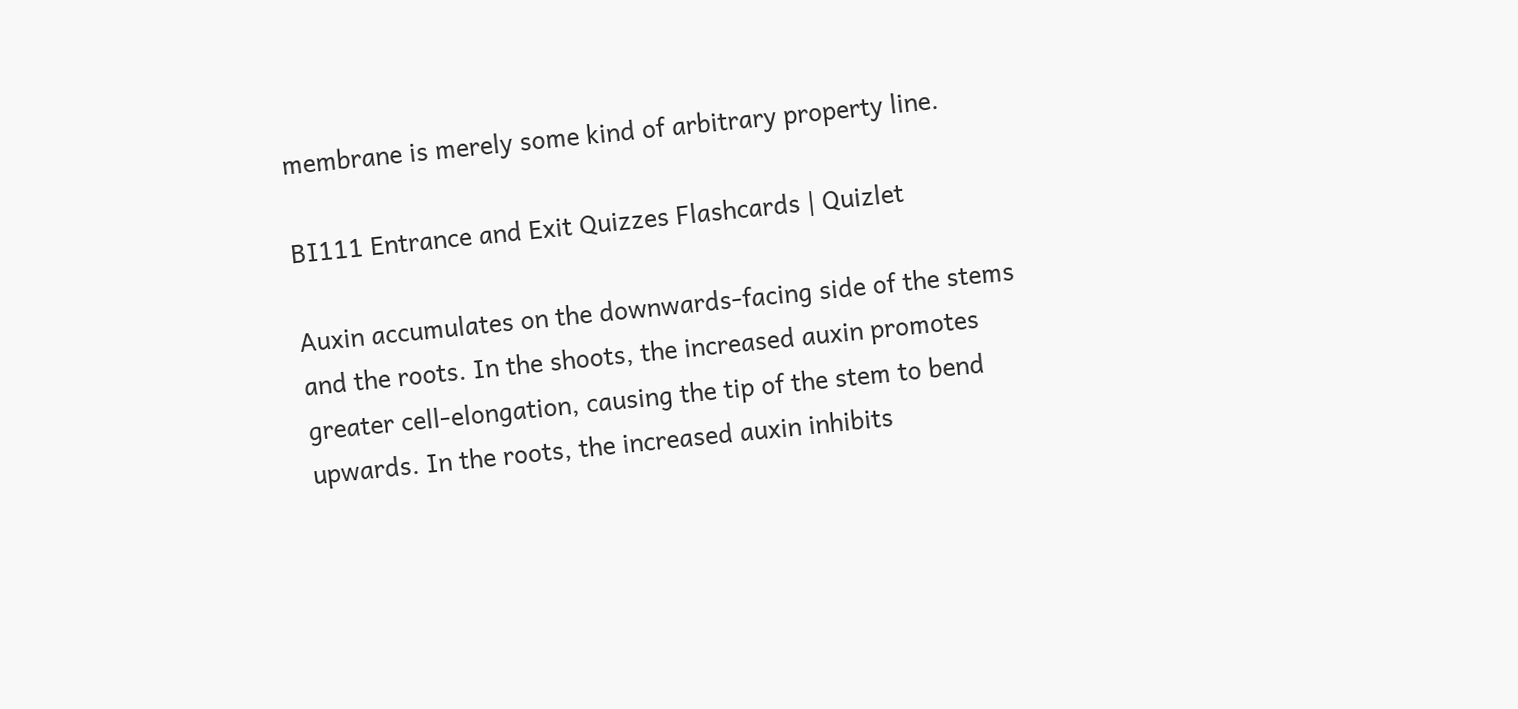membrane is merely some kind of arbitrary property line.

BI111 Entrance and Exit Quizzes Flashcards | Quizlet

Auxin accumulates on the downwards-facing side of the stems and the roots. In the shoots, the increased auxin promotes greater cell-elongation, causing the tip of the stem to bend upwards. In the roots, the increased auxin inhibits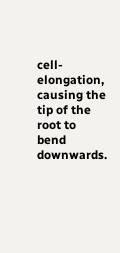cell-elongation, causing the tip of the root to bend downwards.